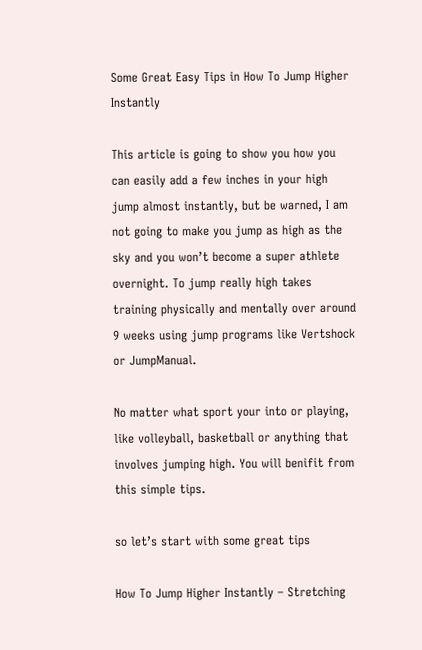Some Great Easy Tips in How To Jump Higher Instantly

This article is going to show you how you can easily add a few inches in your high jump almost instantly, but be warned, I am not going to make you jump as high as the sky and you won’t become a super athlete overnight. To jump really high takes training physically and mentally over around 9 weeks using jump programs like Vertshock or JumpManual.

No matter what sport your into or playing, like volleyball, basketball or anything that involves jumping high. You will benifit from this simple tips.

so let’s start with some great tips

How To Jump Higher Instantly – Stretching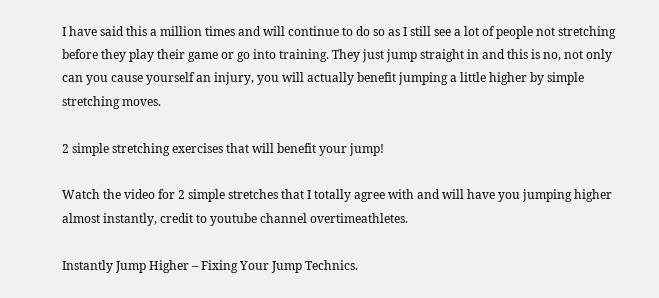I have said this a million times and will continue to do so as I still see a lot of people not stretching before they play their game or go into training. They just jump straight in and this is no, not only can you cause yourself an injury, you will actually benefit jumping a little higher by simple stretching moves.

2 simple stretching exercises that will benefit your jump!

Watch the video for 2 simple stretches that I totally agree with and will have you jumping higher almost instantly, credit to youtube channel overtimeathletes.

Instantly Jump Higher – Fixing Your Jump Technics.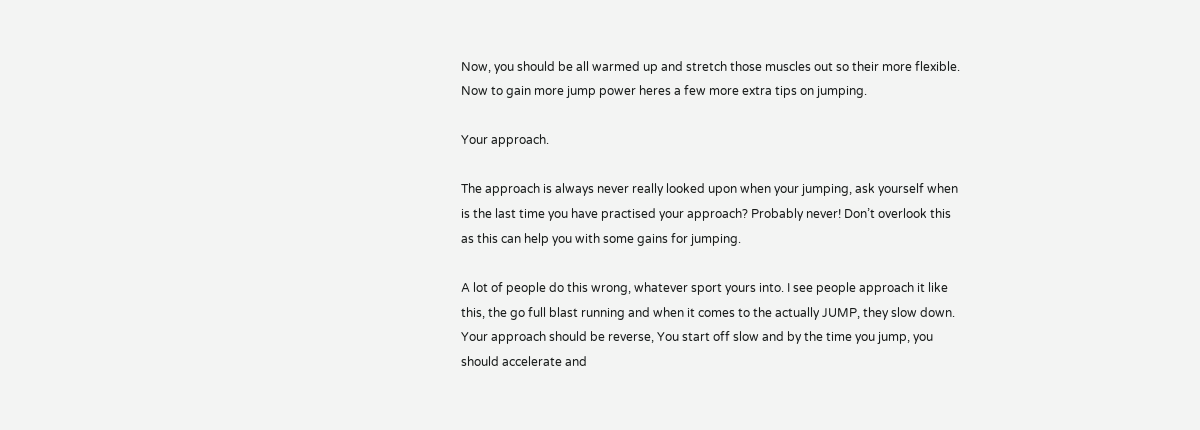Now, you should be all warmed up and stretch those muscles out so their more flexible. Now to gain more jump power heres a few more extra tips on jumping.

Your approach.

The approach is always never really looked upon when your jumping, ask yourself when is the last time you have practised your approach? Probably never! Don’t overlook this as this can help you with some gains for jumping.

A lot of people do this wrong, whatever sport yours into. I see people approach it like this, the go full blast running and when it comes to the actually JUMP, they slow down. Your approach should be reverse, You start off slow and by the time you jump, you should accelerate and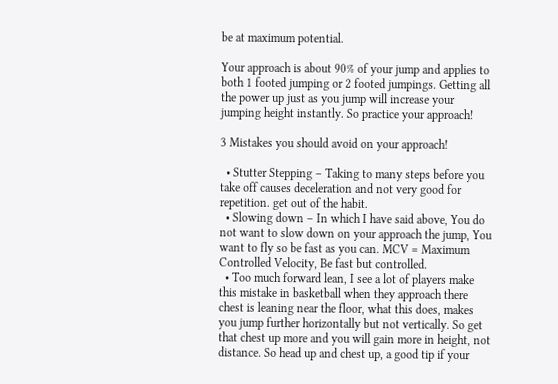be at maximum potential.

Your approach is about 90% of your jump and applies to both 1 footed jumping or 2 footed jumpings. Getting all the power up just as you jump will increase your jumping height instantly. So practice your approach!

3 Mistakes you should avoid on your approach!

  • Stutter Stepping – Taking to many steps before you take off causes deceleration and not very good for repetition. get out of the habit.
  • Slowing down – In which I have said above, You do not want to slow down on your approach the jump, You want to fly so be fast as you can. MCV = Maximum Controlled Velocity, Be fast but controlled.
  • Too much forward lean, I see a lot of players make this mistake in basketball when they approach there chest is leaning near the floor, what this does, makes you jump further horizontally but not vertically. So get that chest up more and you will gain more in height, not distance. So head up and chest up, a good tip if your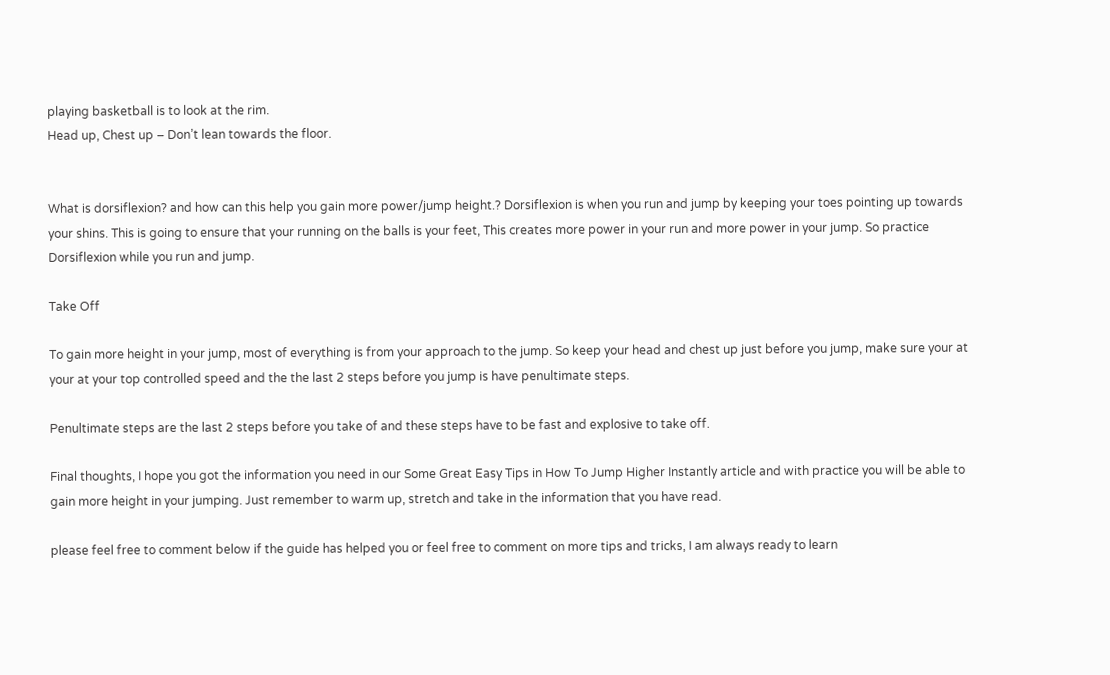playing basketball is to look at the rim.
Head up, Chest up – Don’t lean towards the floor.


What is dorsiflexion? and how can this help you gain more power/jump height.? Dorsiflexion is when you run and jump by keeping your toes pointing up towards your shins. This is going to ensure that your running on the balls is your feet, This creates more power in your run and more power in your jump. So practice Dorsiflexion while you run and jump.

Take Off

To gain more height in your jump, most of everything is from your approach to the jump. So keep your head and chest up just before you jump, make sure your at your at your top controlled speed and the the last 2 steps before you jump is have penultimate steps.

Penultimate steps are the last 2 steps before you take of and these steps have to be fast and explosive to take off.

Final thoughts, I hope you got the information you need in our Some Great Easy Tips in How To Jump Higher Instantly article and with practice you will be able to gain more height in your jumping. Just remember to warm up, stretch and take in the information that you have read.

please feel free to comment below if the guide has helped you or feel free to comment on more tips and tricks, I am always ready to learn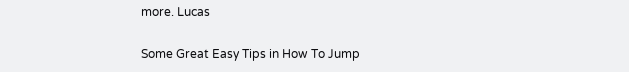more. Lucas

Some Great Easy Tips in How To Jump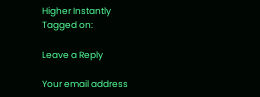Higher Instantly
Tagged on:

Leave a Reply

Your email address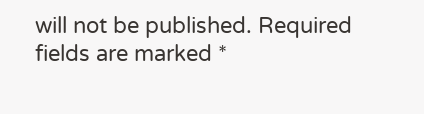will not be published. Required fields are marked *